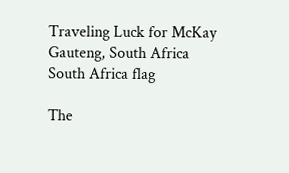Traveling Luck for McKay Gauteng, South Africa South Africa flag

The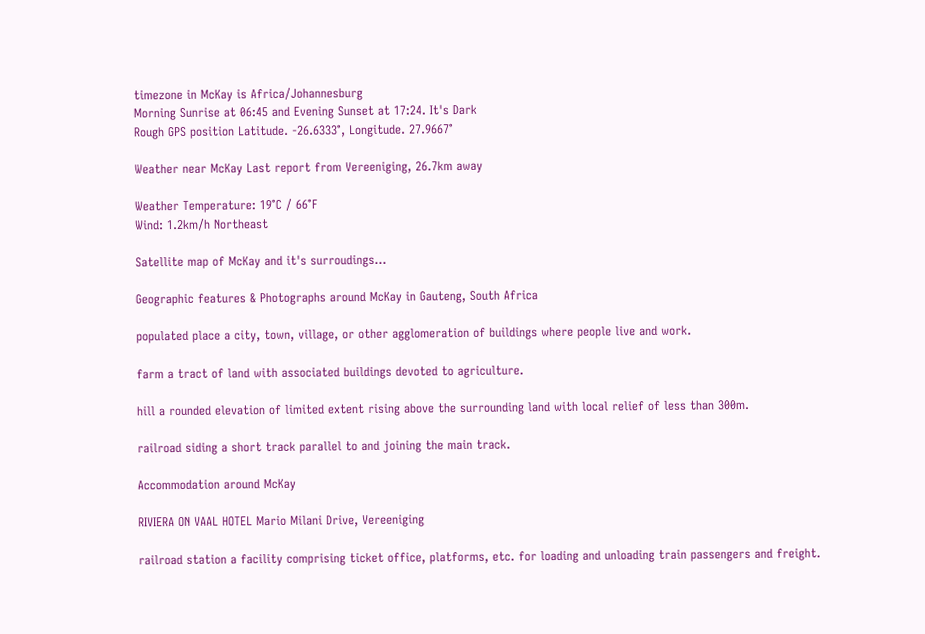timezone in McKay is Africa/Johannesburg
Morning Sunrise at 06:45 and Evening Sunset at 17:24. It's Dark
Rough GPS position Latitude. -26.6333°, Longitude. 27.9667°

Weather near McKay Last report from Vereeniging, 26.7km away

Weather Temperature: 19°C / 66°F
Wind: 1.2km/h Northeast

Satellite map of McKay and it's surroudings...

Geographic features & Photographs around McKay in Gauteng, South Africa

populated place a city, town, village, or other agglomeration of buildings where people live and work.

farm a tract of land with associated buildings devoted to agriculture.

hill a rounded elevation of limited extent rising above the surrounding land with local relief of less than 300m.

railroad siding a short track parallel to and joining the main track.

Accommodation around McKay

RIVIERA ON VAAL HOTEL Mario Milani Drive, Vereeniging

railroad station a facility comprising ticket office, platforms, etc. for loading and unloading train passengers and freight.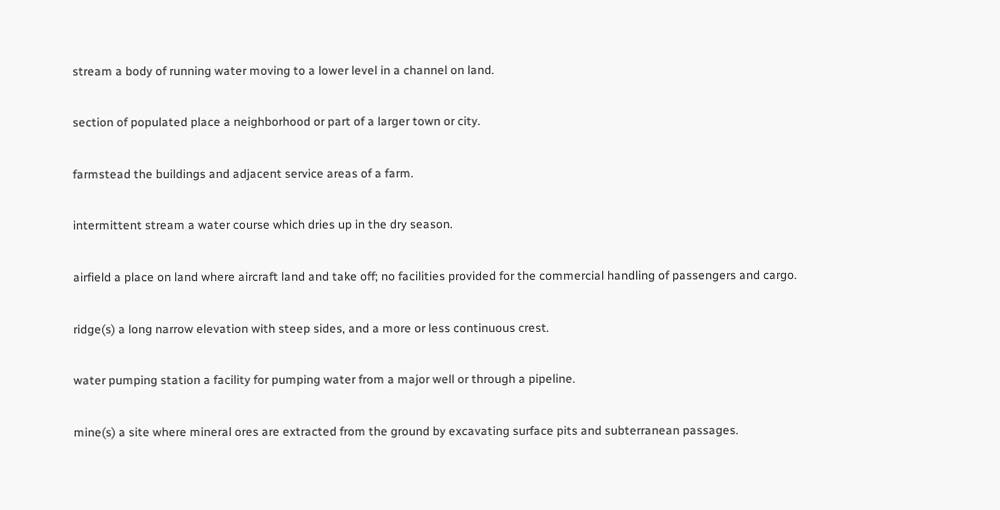stream a body of running water moving to a lower level in a channel on land.

section of populated place a neighborhood or part of a larger town or city.

farmstead the buildings and adjacent service areas of a farm.

intermittent stream a water course which dries up in the dry season.

airfield a place on land where aircraft land and take off; no facilities provided for the commercial handling of passengers and cargo.

ridge(s) a long narrow elevation with steep sides, and a more or less continuous crest.

water pumping station a facility for pumping water from a major well or through a pipeline.

mine(s) a site where mineral ores are extracted from the ground by excavating surface pits and subterranean passages.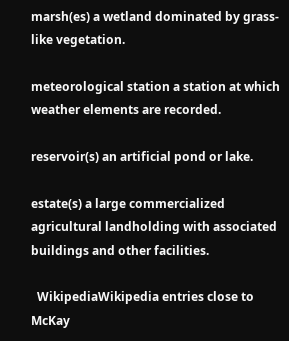marsh(es) a wetland dominated by grass-like vegetation.

meteorological station a station at which weather elements are recorded.

reservoir(s) an artificial pond or lake.

estate(s) a large commercialized agricultural landholding with associated buildings and other facilities.

  WikipediaWikipedia entries close to McKay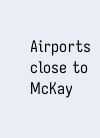Airports close to McKay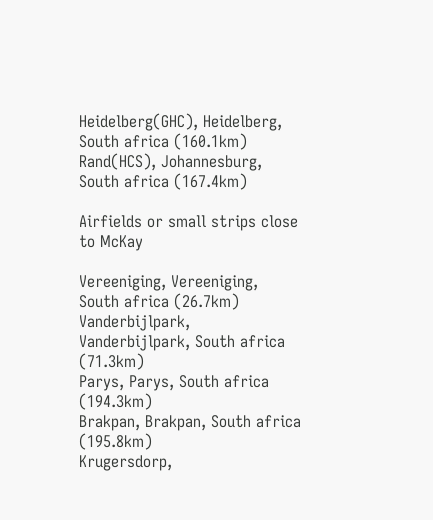Heidelberg(GHC), Heidelberg, South africa (160.1km)
Rand(HCS), Johannesburg, South africa (167.4km)

Airfields or small strips close to McKay

Vereeniging, Vereeniging, South africa (26.7km)
Vanderbijlpark, Vanderbijlpark, South africa (71.3km)
Parys, Parys, South africa (194.3km)
Brakpan, Brakpan, South africa (195.8km)
Krugersdorp,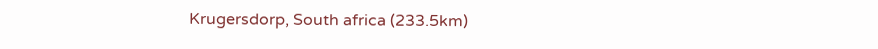Krugersdorp, South africa (233.5km)